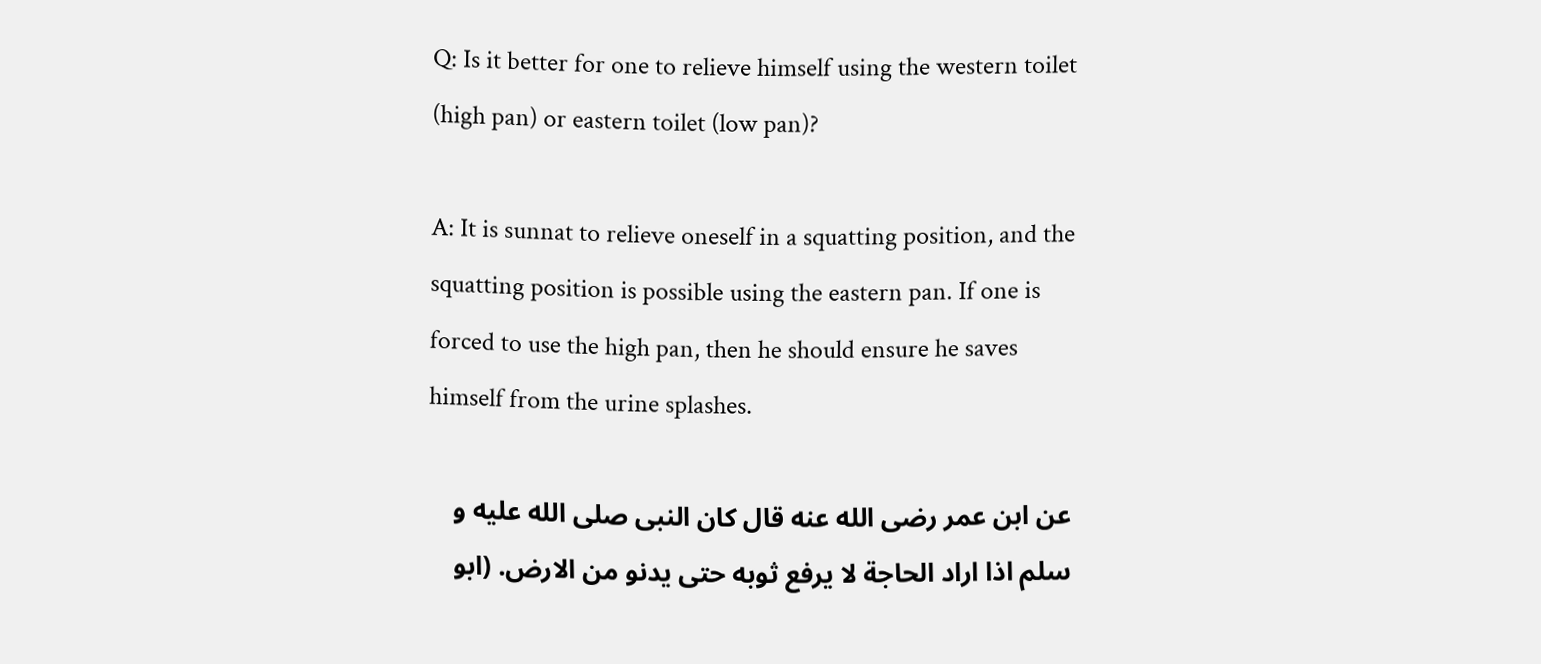Q: Is it better for one to relieve himself using the western toilet (high pan) or eastern toilet (low pan)?

A: It is sunnat to relieve oneself in a squatting position, and the squatting position is possible using the eastern pan. If one is forced to use the high pan, then he should ensure he saves himself from the urine splashes.

عن ابن عمر رضى الله عنه قال كان النبى صلى الله عليه و سلم اذا اراد الحاجة لا يرفع ثوبه حتى يدنو من الارض. (ابو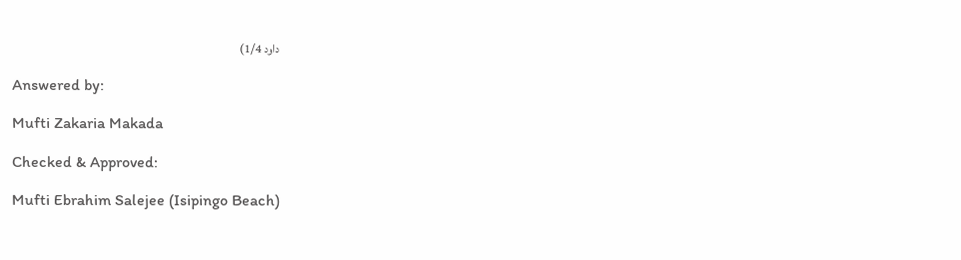داود 1/4)

Answered by:

Mufti Zakaria Makada

Checked & Approved:

Mufti Ebrahim Salejee (Isipingo Beach)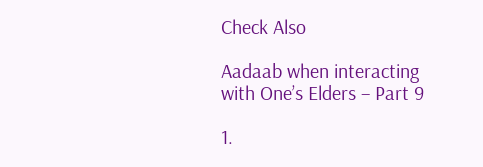Check Also

Aadaab when interacting with One’s Elders – Part 9

1.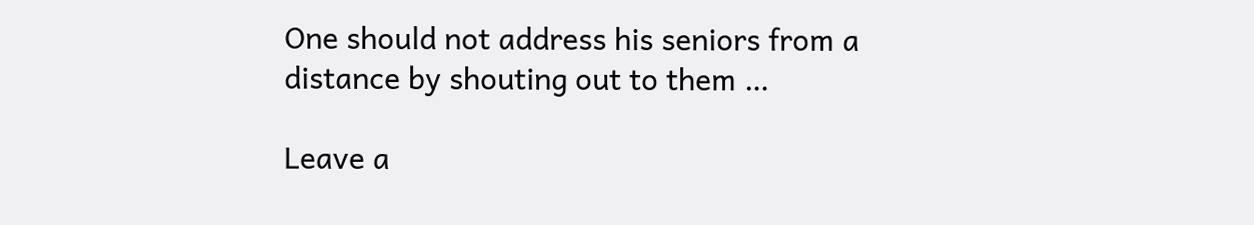One should not address his seniors from a distance by shouting out to them …

Leave a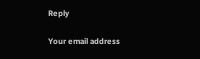Reply

Your email address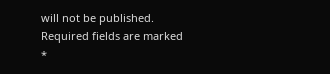will not be published. Required fields are marked *